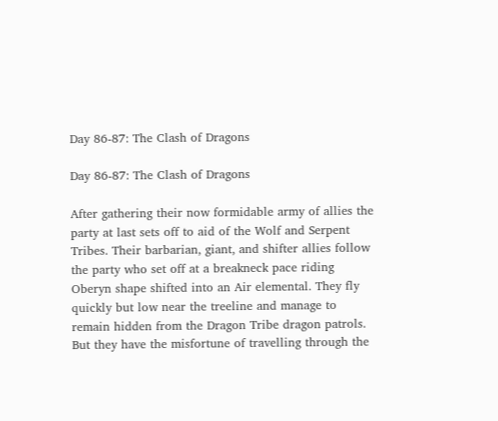Day 86-87: The Clash of Dragons

Day 86-87: The Clash of Dragons

After gathering their now formidable army of allies the party at last sets off to aid of the Wolf and Serpent Tribes. Their barbarian, giant, and shifter allies follow the party who set off at a breakneck pace riding Oberyn shape shifted into an Air elemental. They fly quickly but low near the treeline and manage to remain hidden from the Dragon Tribe dragon patrols. But they have the misfortune of travelling through the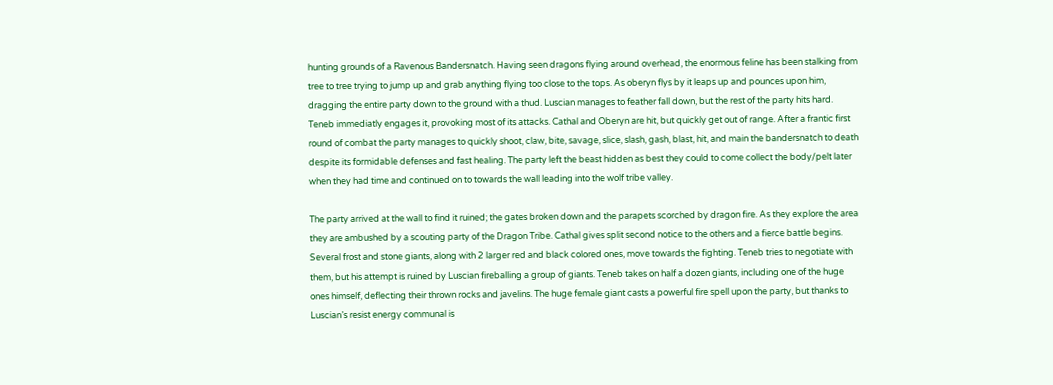hunting grounds of a Ravenous Bandersnatch. Having seen dragons flying around overhead, the enormous feline has been stalking from tree to tree trying to jump up and grab anything flying too close to the tops. As oberyn flys by it leaps up and pounces upon him, dragging the entire party down to the ground with a thud. Luscian manages to feather fall down, but the rest of the party hits hard. Teneb immediatly engages it, provoking most of its attacks. Cathal and Oberyn are hit, but quickly get out of range. After a frantic first round of combat the party manages to quickly shoot, claw, bite, savage, slice, slash, gash, blast, hit, and main the bandersnatch to death despite its formidable defenses and fast healing. The party left the beast hidden as best they could to come collect the body/pelt later when they had time and continued on to towards the wall leading into the wolf tribe valley.

The party arrived at the wall to find it ruined; the gates broken down and the parapets scorched by dragon fire. As they explore the area they are ambushed by a scouting party of the Dragon Tribe. Cathal gives split second notice to the others and a fierce battle begins. Several frost and stone giants, along with 2 larger red and black colored ones, move towards the fighting. Teneb tries to negotiate with them, but his attempt is ruined by Luscian fireballing a group of giants. Teneb takes on half a dozen giants, including one of the huge ones himself, deflecting their thrown rocks and javelins. The huge female giant casts a powerful fire spell upon the party, but thanks to Luscian’s resist energy communal is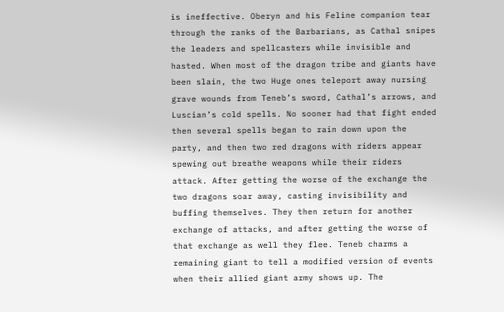is ineffective. Oberyn and his Feline companion tear through the ranks of the Barbarians, as Cathal snipes the leaders and spellcasters while invisible and hasted. When most of the dragon tribe and giants have been slain, the two Huge ones teleport away nursing grave wounds from Teneb’s sword, Cathal’s arrows, and Luscian’s cold spells. No sooner had that fight ended then several spells began to rain down upon the party, and then two red dragons with riders appear spewing out breathe weapons while their riders attack. After getting the worse of the exchange the two dragons soar away, casting invisibility and buffing themselves. They then return for another exchange of attacks, and after getting the worse of that exchange as well they flee. Teneb charms a remaining giant to tell a modified version of events when their allied giant army shows up. The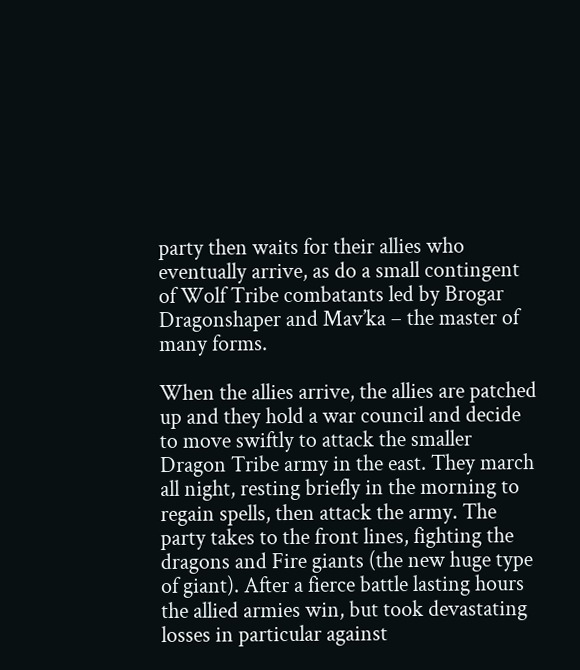party then waits for their allies who eventually arrive, as do a small contingent of Wolf Tribe combatants led by Brogar Dragonshaper and Mav’ka – the master of many forms.

When the allies arrive, the allies are patched up and they hold a war council and decide to move swiftly to attack the smaller Dragon Tribe army in the east. They march all night, resting briefly in the morning to regain spells, then attack the army. The party takes to the front lines, fighting the dragons and Fire giants (the new huge type of giant). After a fierce battle lasting hours the allied armies win, but took devastating losses in particular against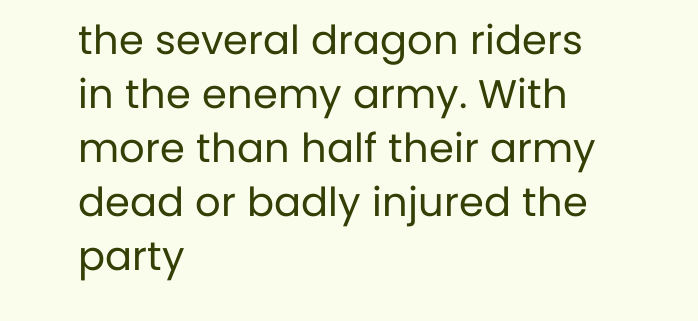the several dragon riders in the enemy army. With more than half their army dead or badly injured the party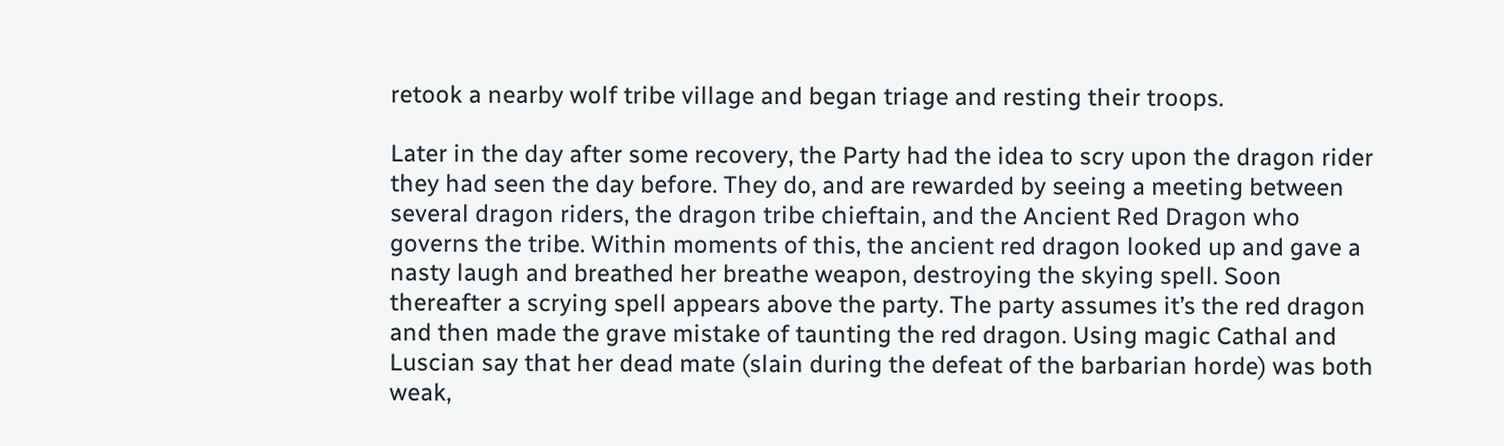retook a nearby wolf tribe village and began triage and resting their troops.

Later in the day after some recovery, the Party had the idea to scry upon the dragon rider they had seen the day before. They do, and are rewarded by seeing a meeting between several dragon riders, the dragon tribe chieftain, and the Ancient Red Dragon who governs the tribe. Within moments of this, the ancient red dragon looked up and gave a nasty laugh and breathed her breathe weapon, destroying the skying spell. Soon thereafter a scrying spell appears above the party. The party assumes it’s the red dragon and then made the grave mistake of taunting the red dragon. Using magic Cathal and Luscian say that her dead mate (slain during the defeat of the barbarian horde) was both weak,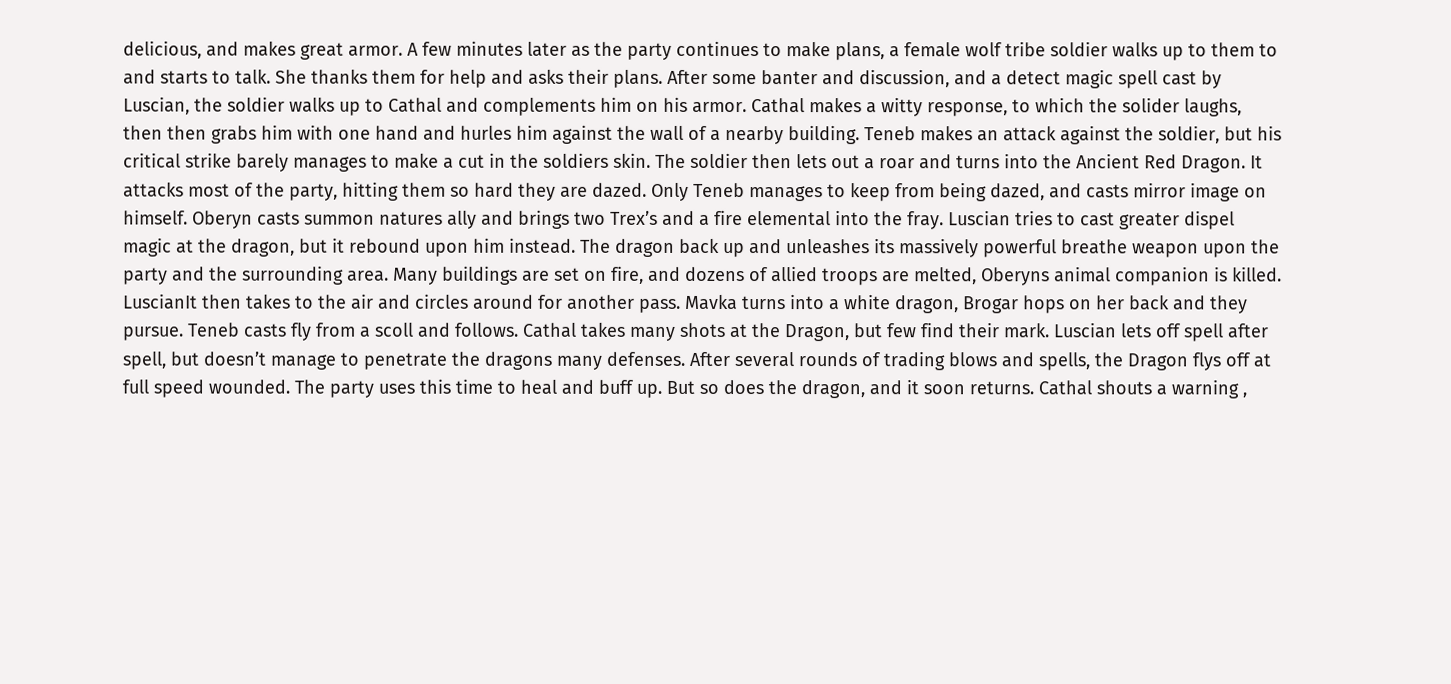delicious, and makes great armor. A few minutes later as the party continues to make plans, a female wolf tribe soldier walks up to them to and starts to talk. She thanks them for help and asks their plans. After some banter and discussion, and a detect magic spell cast by Luscian, the soldier walks up to Cathal and complements him on his armor. Cathal makes a witty response, to which the solider laughs, then then grabs him with one hand and hurles him against the wall of a nearby building. Teneb makes an attack against the soldier, but his critical strike barely manages to make a cut in the soldiers skin. The soldier then lets out a roar and turns into the Ancient Red Dragon. It attacks most of the party, hitting them so hard they are dazed. Only Teneb manages to keep from being dazed, and casts mirror image on himself. Oberyn casts summon natures ally and brings two Trex’s and a fire elemental into the fray. Luscian tries to cast greater dispel magic at the dragon, but it rebound upon him instead. The dragon back up and unleashes its massively powerful breathe weapon upon the party and the surrounding area. Many buildings are set on fire, and dozens of allied troops are melted, Oberyns animal companion is killed. LuscianIt then takes to the air and circles around for another pass. Mavka turns into a white dragon, Brogar hops on her back and they pursue. Teneb casts fly from a scoll and follows. Cathal takes many shots at the Dragon, but few find their mark. Luscian lets off spell after spell, but doesn’t manage to penetrate the dragons many defenses. After several rounds of trading blows and spells, the Dragon flys off at full speed wounded. The party uses this time to heal and buff up. But so does the dragon, and it soon returns. Cathal shouts a warning ,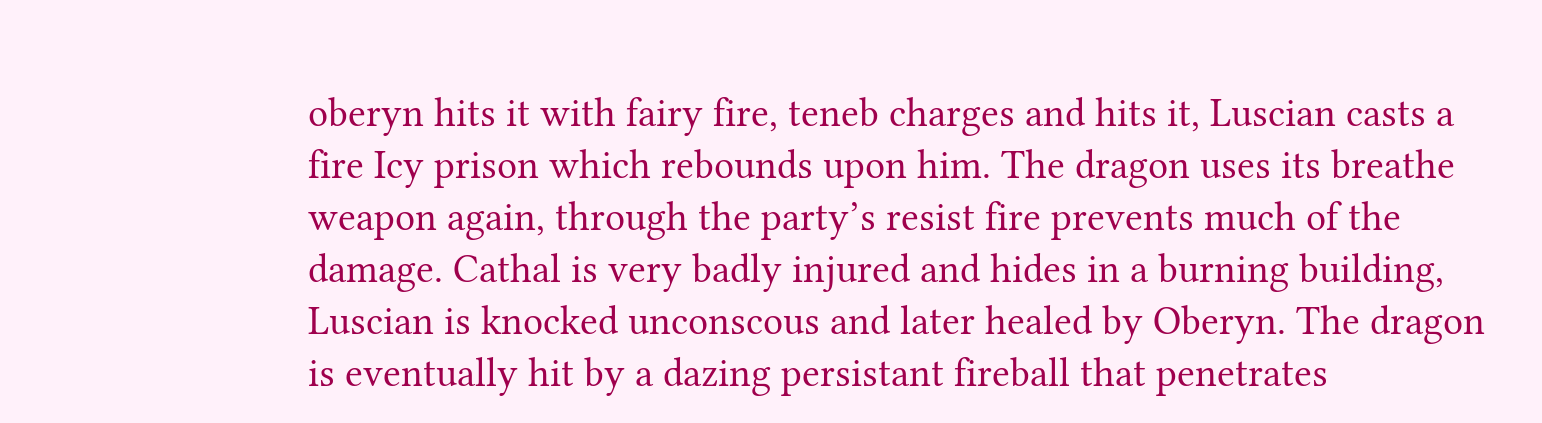oberyn hits it with fairy fire, teneb charges and hits it, Luscian casts a fire Icy prison which rebounds upon him. The dragon uses its breathe weapon again, through the party’s resist fire prevents much of the damage. Cathal is very badly injured and hides in a burning building, Luscian is knocked unconscous and later healed by Oberyn. The dragon is eventually hit by a dazing persistant fireball that penetrates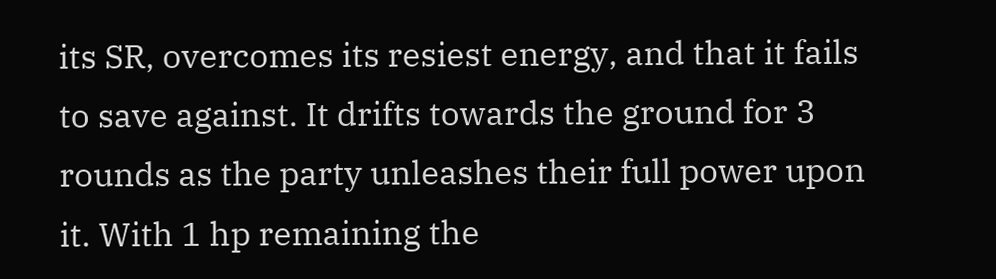its SR, overcomes its resiest energy, and that it fails to save against. It drifts towards the ground for 3 rounds as the party unleashes their full power upon it. With 1 hp remaining the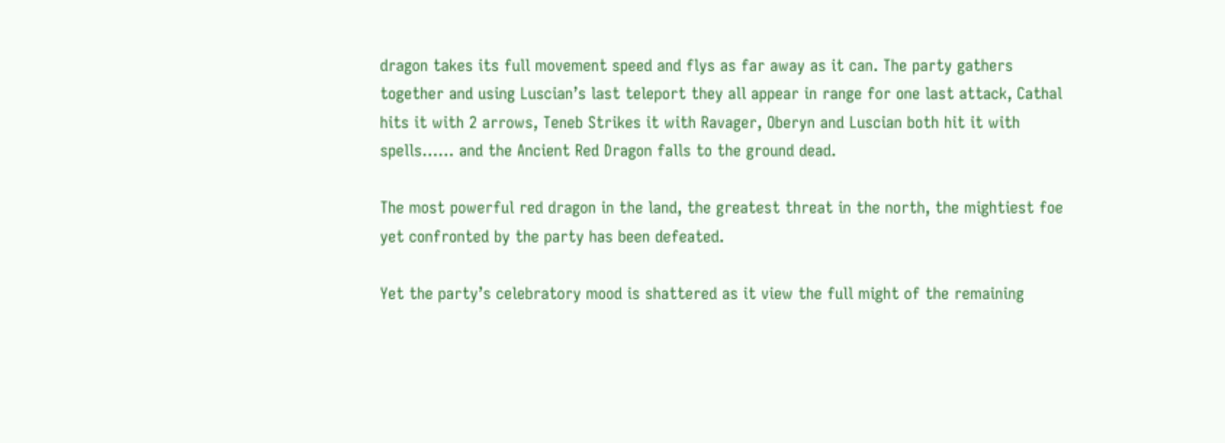dragon takes its full movement speed and flys as far away as it can. The party gathers together and using Luscian’s last teleport they all appear in range for one last attack, Cathal hits it with 2 arrows, Teneb Strikes it with Ravager, Oberyn and Luscian both hit it with spells…… and the Ancient Red Dragon falls to the ground dead.

The most powerful red dragon in the land, the greatest threat in the north, the mightiest foe yet confronted by the party has been defeated.

Yet the party’s celebratory mood is shattered as it view the full might of the remaining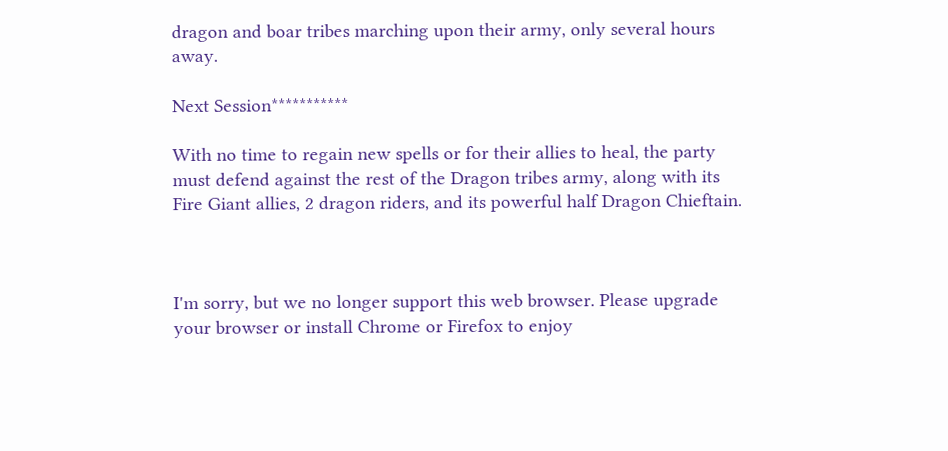dragon and boar tribes marching upon their army, only several hours away.

Next Session***********

With no time to regain new spells or for their allies to heal, the party must defend against the rest of the Dragon tribes army, along with its Fire Giant allies, 2 dragon riders, and its powerful half Dragon Chieftain.



I'm sorry, but we no longer support this web browser. Please upgrade your browser or install Chrome or Firefox to enjoy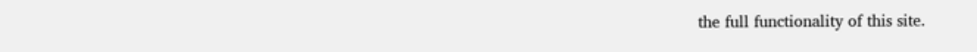the full functionality of this site.